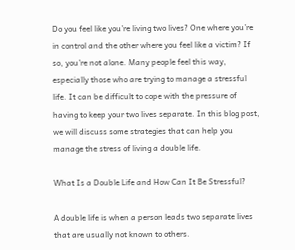Do you feel like you’re living two lives? One where you’re in control and the other where you feel like a victim? If so, you’re not alone. Many people feel this way, especially those who are trying to manage a stressful life. It can be difficult to cope with the pressure of having to keep your two lives separate. In this blog post, we will discuss some strategies that can help you manage the stress of living a double life.

What Is a Double Life and How Can It Be Stressful?

A double life is when a person leads two separate lives that are usually not known to others.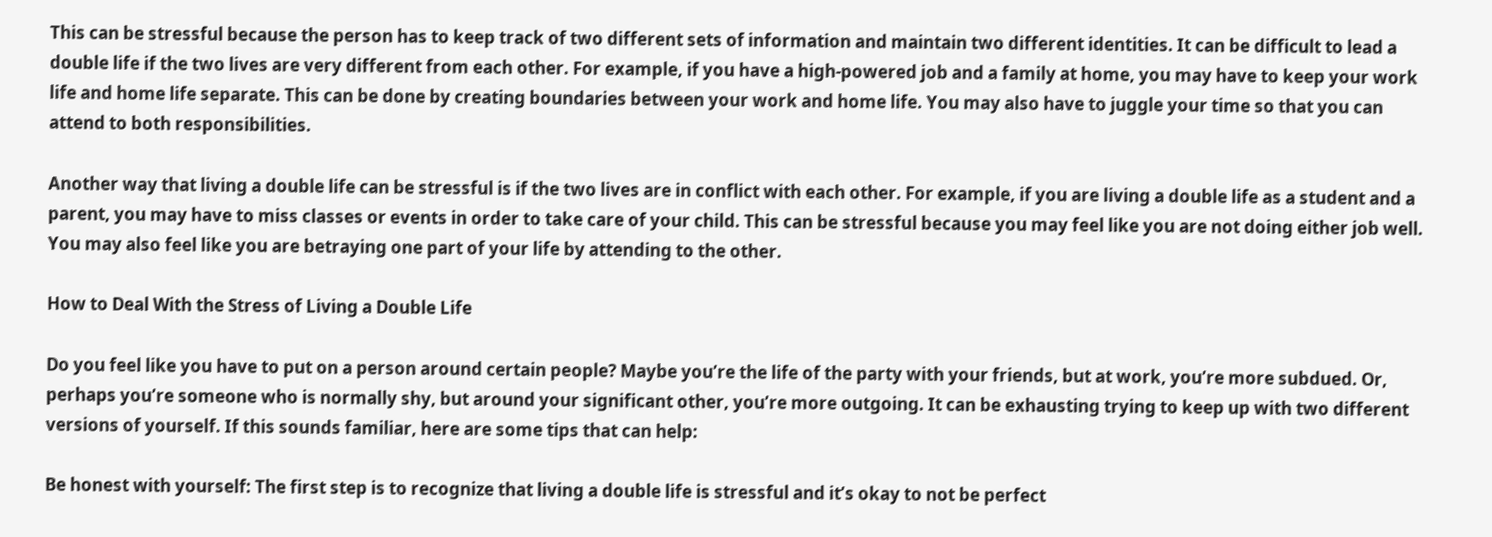This can be stressful because the person has to keep track of two different sets of information and maintain two different identities. It can be difficult to lead a double life if the two lives are very different from each other. For example, if you have a high-powered job and a family at home, you may have to keep your work life and home life separate. This can be done by creating boundaries between your work and home life. You may also have to juggle your time so that you can attend to both responsibilities.

Another way that living a double life can be stressful is if the two lives are in conflict with each other. For example, if you are living a double life as a student and a parent, you may have to miss classes or events in order to take care of your child. This can be stressful because you may feel like you are not doing either job well. You may also feel like you are betraying one part of your life by attending to the other.

How to Deal With the Stress of Living a Double Life

Do you feel like you have to put on a person around certain people? Maybe you’re the life of the party with your friends, but at work, you’re more subdued. Or, perhaps you’re someone who is normally shy, but around your significant other, you’re more outgoing. It can be exhausting trying to keep up with two different versions of yourself. If this sounds familiar, here are some tips that can help:

Be honest with yourself: The first step is to recognize that living a double life is stressful and it’s okay to not be perfect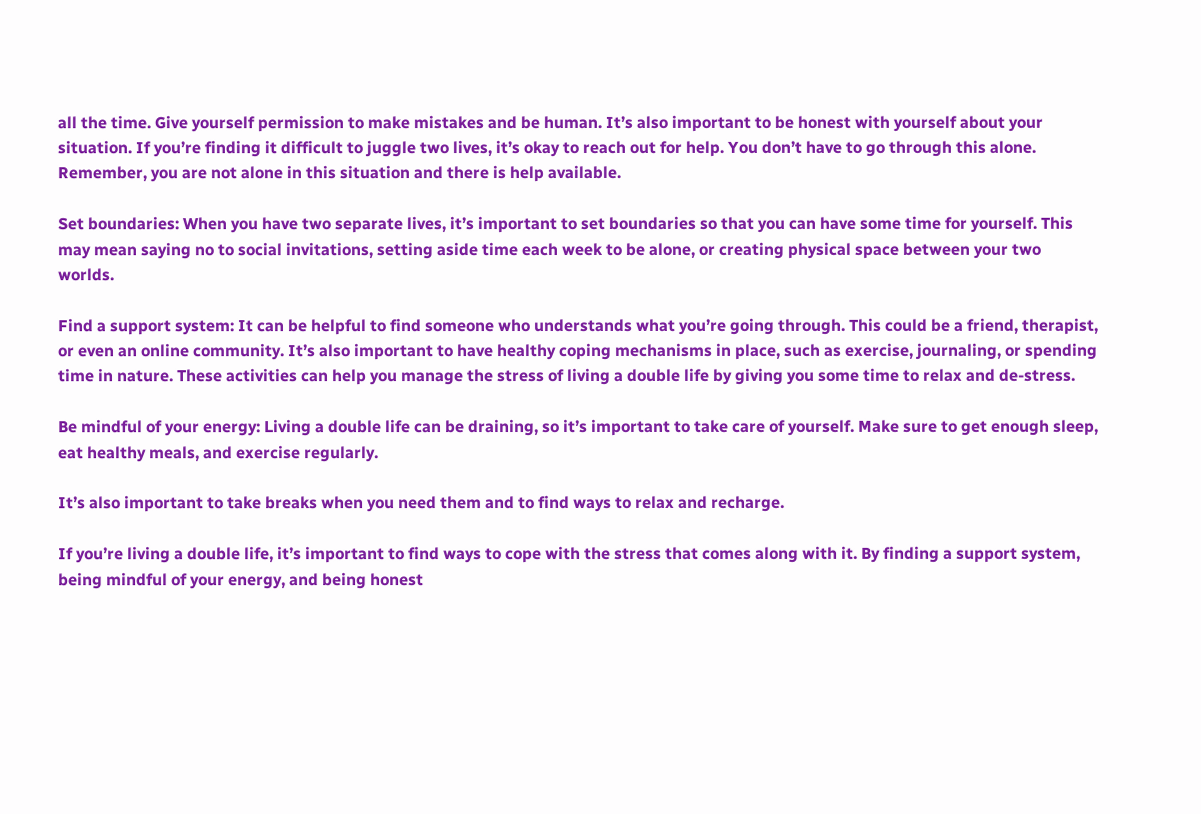all the time. Give yourself permission to make mistakes and be human. It’s also important to be honest with yourself about your situation. If you’re finding it difficult to juggle two lives, it’s okay to reach out for help. You don’t have to go through this alone. Remember, you are not alone in this situation and there is help available.

Set boundaries: When you have two separate lives, it’s important to set boundaries so that you can have some time for yourself. This may mean saying no to social invitations, setting aside time each week to be alone, or creating physical space between your two worlds.

Find a support system: It can be helpful to find someone who understands what you’re going through. This could be a friend, therapist, or even an online community. It’s also important to have healthy coping mechanisms in place, such as exercise, journaling, or spending time in nature. These activities can help you manage the stress of living a double life by giving you some time to relax and de-stress.

Be mindful of your energy: Living a double life can be draining, so it’s important to take care of yourself. Make sure to get enough sleep, eat healthy meals, and exercise regularly.

It’s also important to take breaks when you need them and to find ways to relax and recharge.

If you’re living a double life, it’s important to find ways to cope with the stress that comes along with it. By finding a support system, being mindful of your energy, and being honest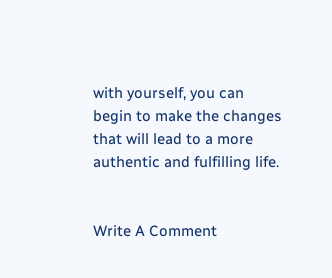with yourself, you can begin to make the changes that will lead to a more authentic and fulfilling life.


Write A Comment